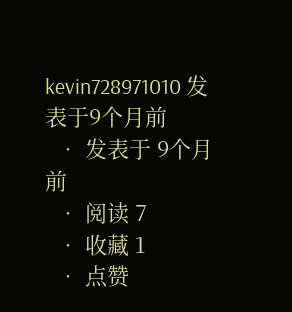kevin728971010 发表于9个月前
  • 发表于 9个月前
  • 阅读 7
  • 收藏 1
  • 点赞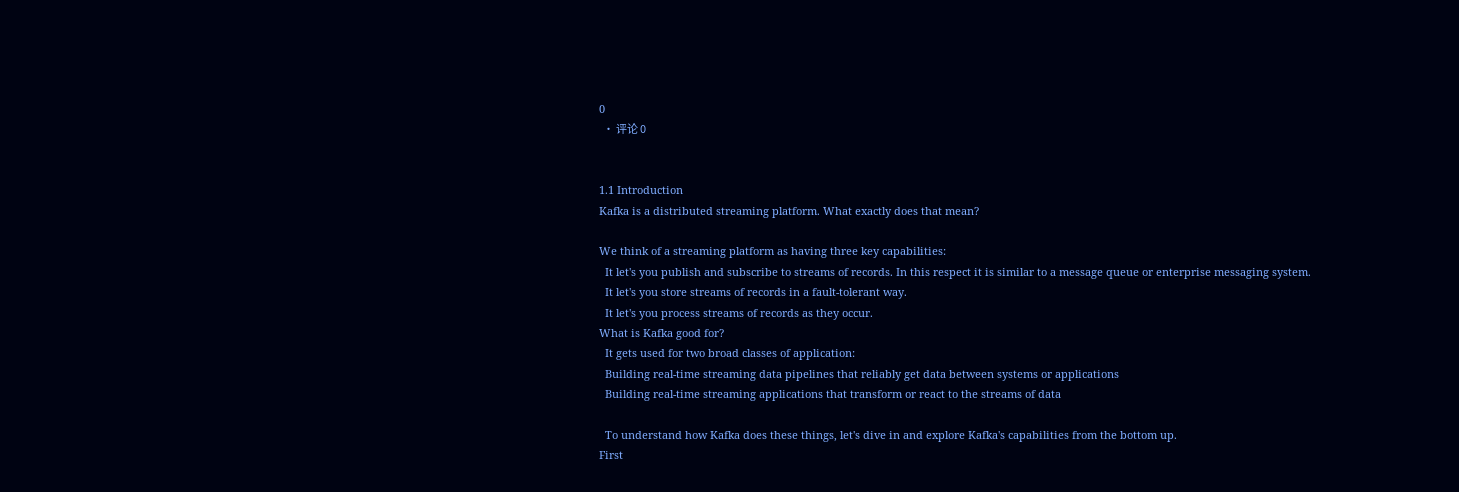0
  • 评论 0


1.1 Introduction
Kafka is a distributed streaming platform. What exactly does that mean?

We think of a streaming platform as having three key capabilities:
  It let's you publish and subscribe to streams of records. In this respect it is similar to a message queue or enterprise messaging system.
  It let's you store streams of records in a fault-tolerant way.
  It let's you process streams of records as they occur.
What is Kafka good for?
  It gets used for two broad classes of application:
  Building real-time streaming data pipelines that reliably get data between systems or applications
  Building real-time streaming applications that transform or react to the streams of data

  To understand how Kafka does these things, let's dive in and explore Kafka's capabilities from the bottom up.
First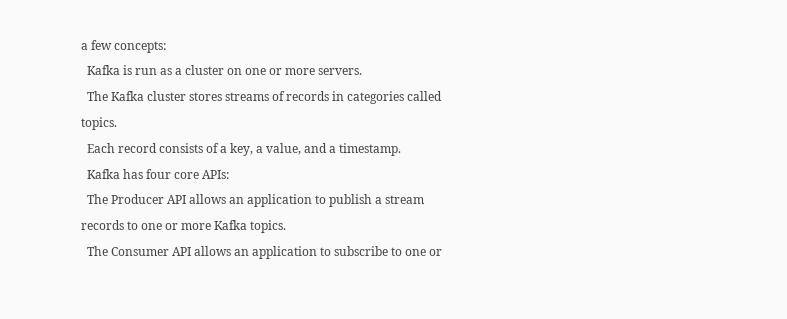a few concepts:
  Kafka is run as a cluster on one or more servers.
  The Kafka cluster stores streams of records in categories called topics.
  Each record consists of a key, a value, and a timestamp.
  Kafka has four core APIs:
  The Producer API allows an application to publish a stream records to one or more Kafka topics.
  The Consumer API allows an application to subscribe to one or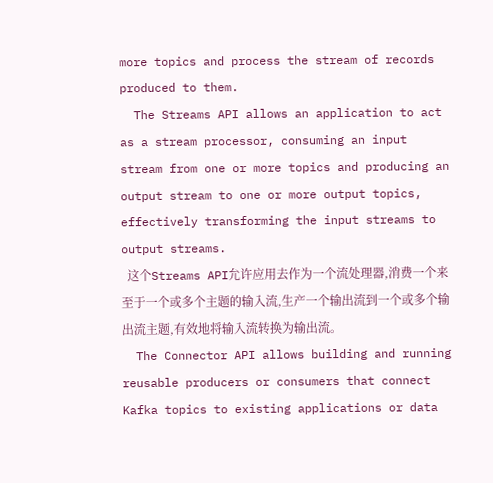more topics and process the stream of records produced to them.
  The Streams API allows an application to act as a stream processor, consuming an input stream from one or more topics and producing an output stream to one or more output topics, effectively transforming the input streams to output streams.
  这个Streams API允许应用去作为一个流处理器,消费一个来至于一个或多个主题的输入流,生产一个输出流到一个或多个输出流主题,有效地将输入流转换为输出流。
  The Connector API allows building and running reusable producers or consumers that connect Kafka topics to existing applications or data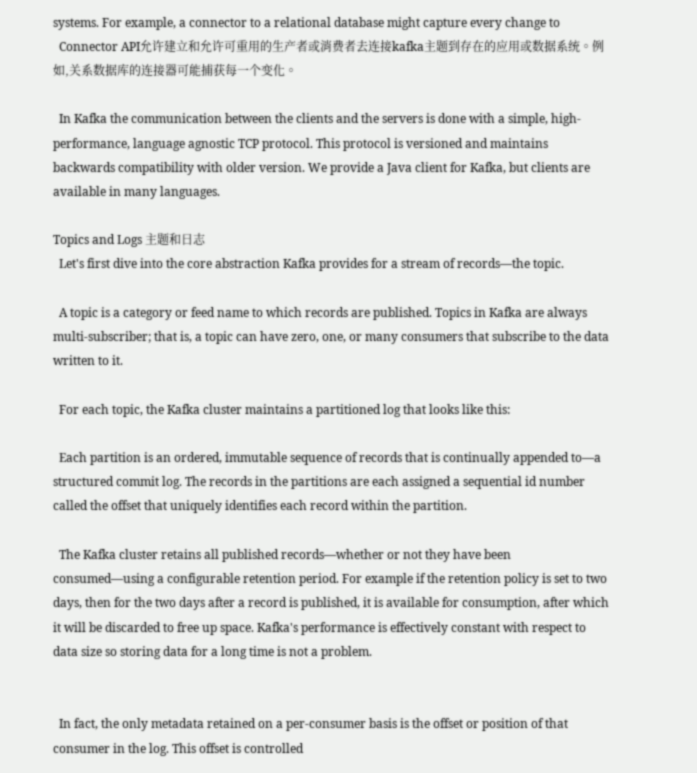systems. For example, a connector to a relational database might capture every change to
  Connector API允许建立和允许可重用的生产者或消费者去连接kafka主题到存在的应用或数据系统。例如,关系数据库的连接器可能捕获每一个变化。

  In Kafka the communication between the clients and the servers is done with a simple, high-performance, language agnostic TCP protocol. This protocol is versioned and maintains backwards compatibility with older version. We provide a Java client for Kafka, but clients are available in many languages.

Topics and Logs 主题和日志
  Let's first dive into the core abstraction Kafka provides for a stream of records—the topic.

  A topic is a category or feed name to which records are published. Topics in Kafka are always multi-subscriber; that is, a topic can have zero, one, or many consumers that subscribe to the data written to it.

  For each topic, the Kafka cluster maintains a partitioned log that looks like this:

  Each partition is an ordered, immutable sequence of records that is continually appended to—a structured commit log. The records in the partitions are each assigned a sequential id number called the offset that uniquely identifies each record within the partition.

  The Kafka cluster retains all published records—whether or not they have been consumed—using a configurable retention period. For example if the retention policy is set to two days, then for the two days after a record is published, it is available for consumption, after which it will be discarded to free up space. Kafka's performance is effectively constant with respect to data size so storing data for a long time is not a problem.


  In fact, the only metadata retained on a per-consumer basis is the offset or position of that consumer in the log. This offset is controlled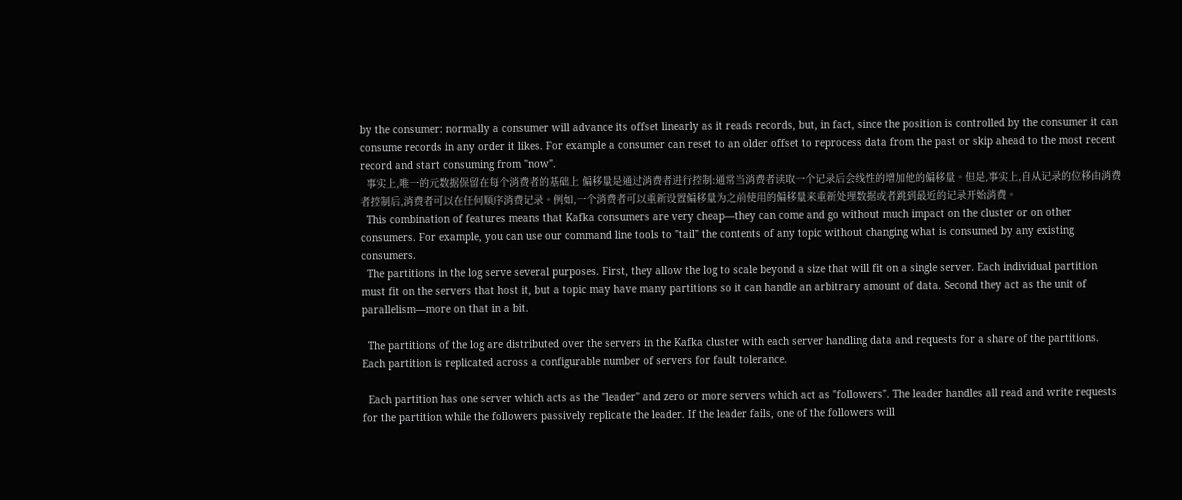by the consumer: normally a consumer will advance its offset linearly as it reads records, but, in fact, since the position is controlled by the consumer it can consume records in any order it likes. For example a consumer can reset to an older offset to reprocess data from the past or skip ahead to the most recent record and start consuming from "now".
  事实上,唯一的元数据保留在每个消费者的基础上 偏移量是通过消费者进行控制:通常当消费者读取一个记录后会线性的增加他的偏移量。但是,事实上,自从记录的位移由消费者控制后,消费者可以在任何顺序消费记录。例如,一个消费者可以重新设置偏移量为之前使用的偏移量来重新处理数据或者跳到最近的记录开始消费。
  This combination of features means that Kafka consumers are very cheap—they can come and go without much impact on the cluster or on other consumers. For example, you can use our command line tools to "tail" the contents of any topic without changing what is consumed by any existing consumers.
  The partitions in the log serve several purposes. First, they allow the log to scale beyond a size that will fit on a single server. Each individual partition must fit on the servers that host it, but a topic may have many partitions so it can handle an arbitrary amount of data. Second they act as the unit of parallelism—more on that in a bit.

  The partitions of the log are distributed over the servers in the Kafka cluster with each server handling data and requests for a share of the partitions. Each partition is replicated across a configurable number of servers for fault tolerance.

  Each partition has one server which acts as the "leader" and zero or more servers which act as "followers". The leader handles all read and write requests for the partition while the followers passively replicate the leader. If the leader fails, one of the followers will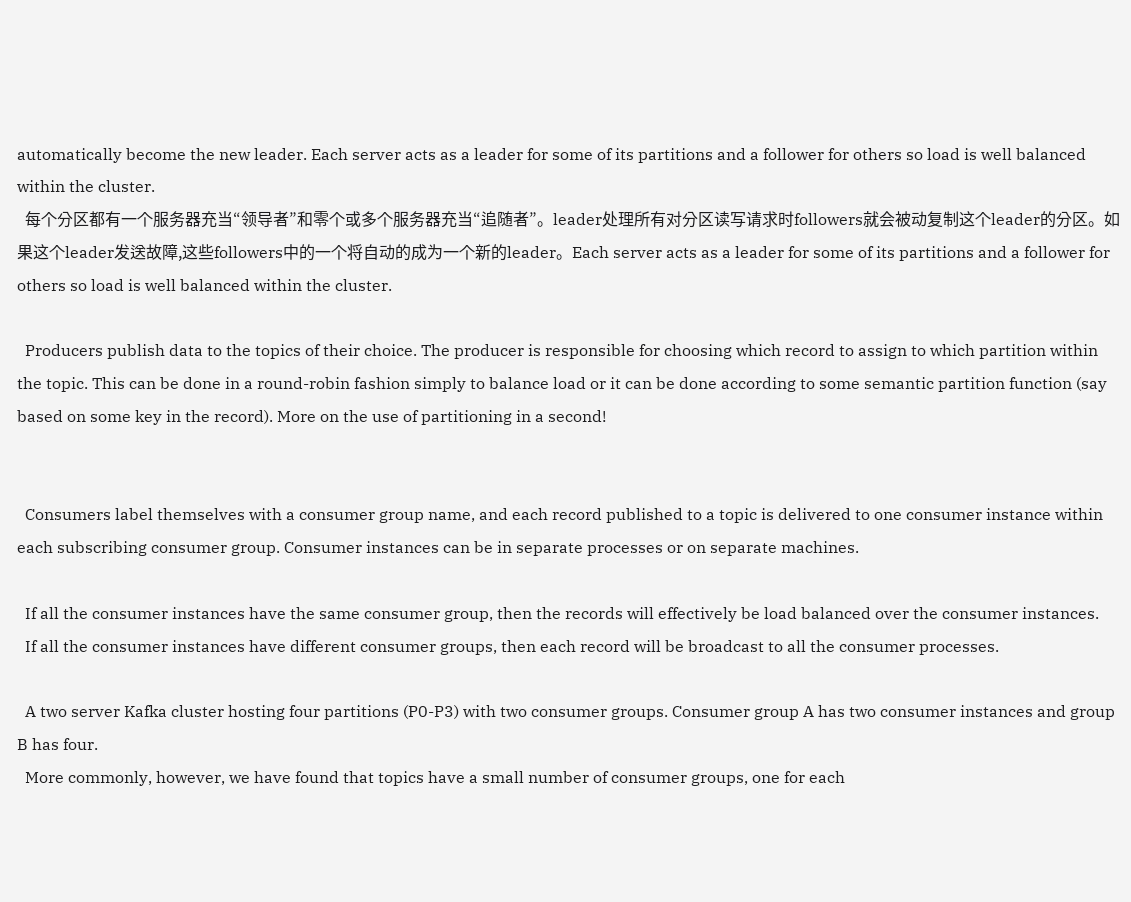automatically become the new leader. Each server acts as a leader for some of its partitions and a follower for others so load is well balanced within the cluster.
  每个分区都有一个服务器充当“领导者”和零个或多个服务器充当“追随者”。leader处理所有对分区读写请求时followers就会被动复制这个leader的分区。如果这个leader发送故障,这些followers中的一个将自动的成为一个新的leader。Each server acts as a leader for some of its partitions and a follower for others so load is well balanced within the cluster.

  Producers publish data to the topics of their choice. The producer is responsible for choosing which record to assign to which partition within the topic. This can be done in a round-robin fashion simply to balance load or it can be done according to some semantic partition function (say based on some key in the record). More on the use of partitioning in a second!


  Consumers label themselves with a consumer group name, and each record published to a topic is delivered to one consumer instance within each subscribing consumer group. Consumer instances can be in separate processes or on separate machines.

  If all the consumer instances have the same consumer group, then the records will effectively be load balanced over the consumer instances.
  If all the consumer instances have different consumer groups, then each record will be broadcast to all the consumer processes.

  A two server Kafka cluster hosting four partitions (P0-P3) with two consumer groups. Consumer group A has two consumer instances and group B has four.
  More commonly, however, we have found that topics have a small number of consumer groups, one for each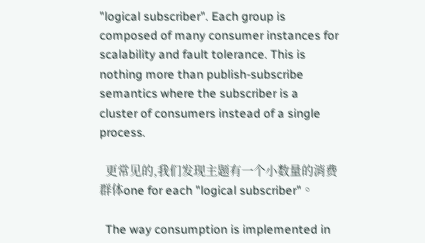"logical subscriber". Each group is composed of many consumer instances for scalability and fault tolerance. This is nothing more than publish-subscribe semantics where the subscriber is a cluster of consumers instead of a single process.

  更常见的,我们发现主题有一个小数量的消费群体one for each "logical subscriber"。

  The way consumption is implemented in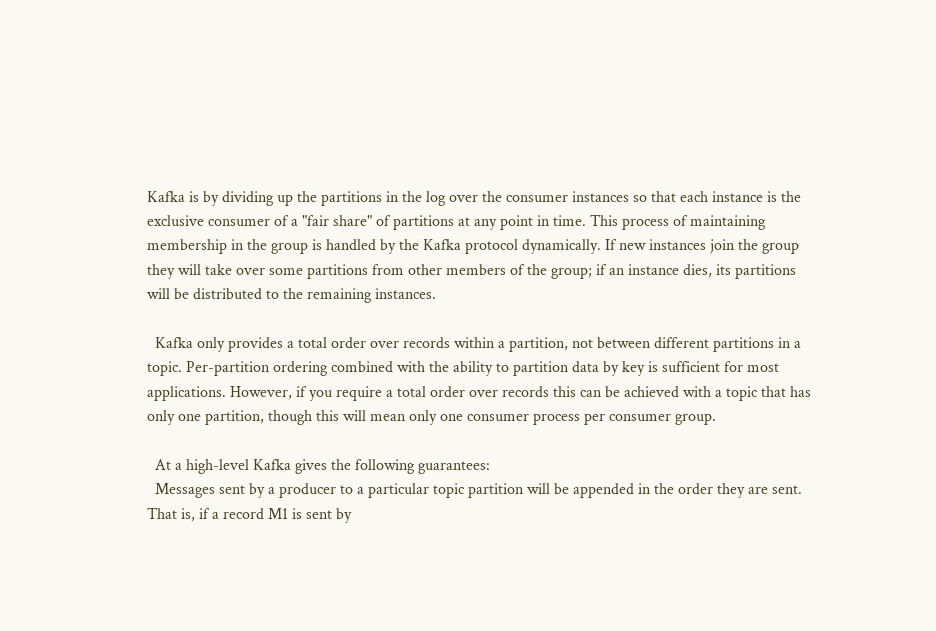Kafka is by dividing up the partitions in the log over the consumer instances so that each instance is the exclusive consumer of a "fair share" of partitions at any point in time. This process of maintaining membership in the group is handled by the Kafka protocol dynamically. If new instances join the group they will take over some partitions from other members of the group; if an instance dies, its partitions will be distributed to the remaining instances.

  Kafka only provides a total order over records within a partition, not between different partitions in a topic. Per-partition ordering combined with the ability to partition data by key is sufficient for most applications. However, if you require a total order over records this can be achieved with a topic that has only one partition, though this will mean only one consumer process per consumer group.

  At a high-level Kafka gives the following guarantees:
  Messages sent by a producer to a particular topic partition will be appended in the order they are sent. That is, if a record M1 is sent by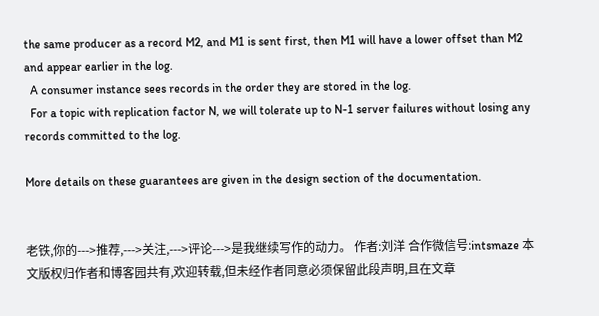the same producer as a record M2, and M1 is sent first, then M1 will have a lower offset than M2 and appear earlier in the log.
  A consumer instance sees records in the order they are stored in the log.
  For a topic with replication factor N, we will tolerate up to N-1 server failures without losing any records committed to the log.

More details on these guarantees are given in the design section of the documentation.


老铁,你的--->推荐,--->关注,--->评论--->是我继续写作的动力。 作者:刘洋 合作微信号:intsmaze 本文版权归作者和博客园共有,欢迎转载,但未经作者同意必须保留此段声明,且在文章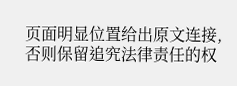页面明显位置给出原文连接,否则保留追究法律责任的权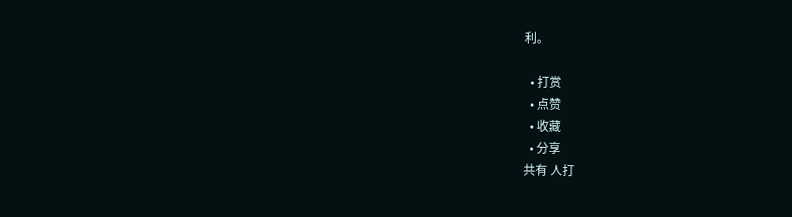利。

  • 打赏
  • 点赞
  • 收藏
  • 分享
共有 人打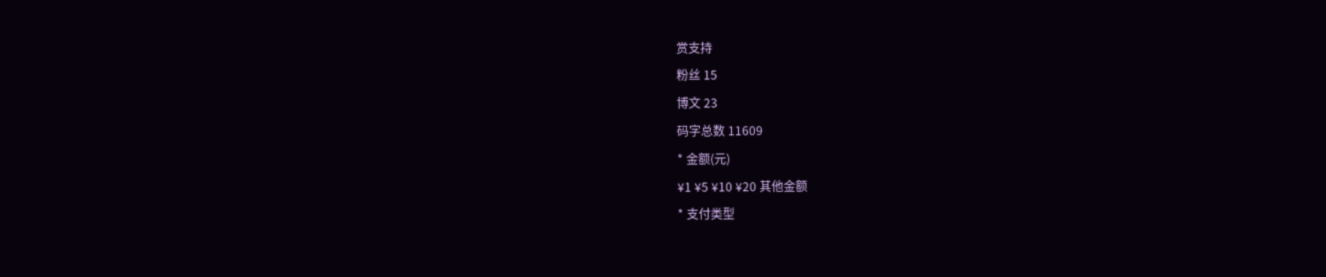赏支持
粉丝 15
博文 23
码字总数 11609
* 金额(元)
¥1 ¥5 ¥10 ¥20 其他金额
* 支付类型